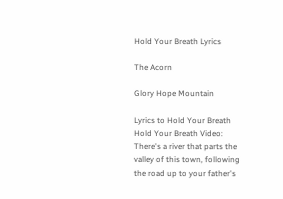Hold Your Breath Lyrics

The Acorn

Glory Hope Mountain

Lyrics to Hold Your Breath
Hold Your Breath Video:
There's a river that parts the valley of this town, following the road up to your father's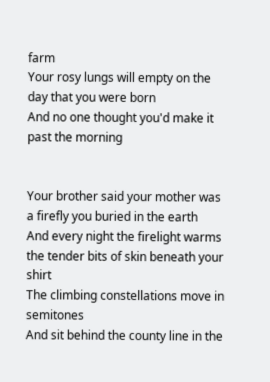farm
Your rosy lungs will empty on the day that you were born
And no one thought you'd make it past the morning


Your brother said your mother was a firefly you buried in the earth
And every night the firelight warms the tender bits of skin beneath your shirt
The climbing constellations move in semitones
And sit behind the county line in the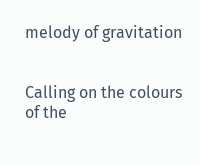melody of gravitation


Calling on the colours of the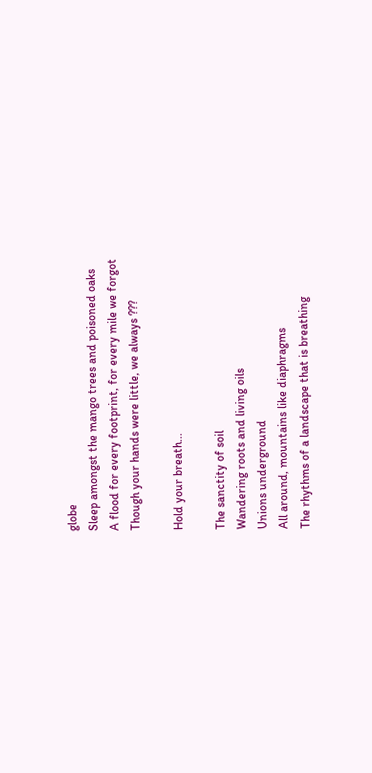globe
Sleep amongst the mango trees and poisoned oaks
A flood for every footprint, for every mile we forgot
Though your hands were little, we always ???

Hold your breath...

The sanctity of soil
Wandering roots and living oils
Unions underground
All around, mountains like diaphragms
The rhythms of a landscape that is breathing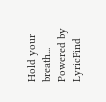Hold your breath...
Powered by LyricFind